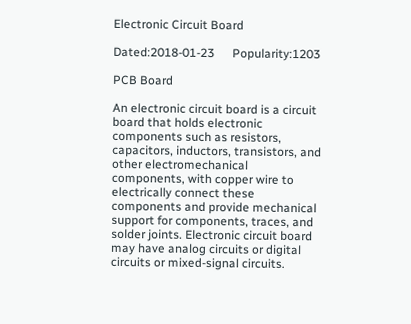Electronic Circuit Board

Dated:2018-01-23      Popularity:1203

PCB Board

An electronic circuit board is a circuit board that holds electronic components such as resistors, capacitors, inductors, transistors, and other electromechanical components, with copper wire to electrically connect these components and provide mechanical support for components, traces, and solder joints. Electronic circuit board may have analog circuits or digital circuits or mixed-signal circuits.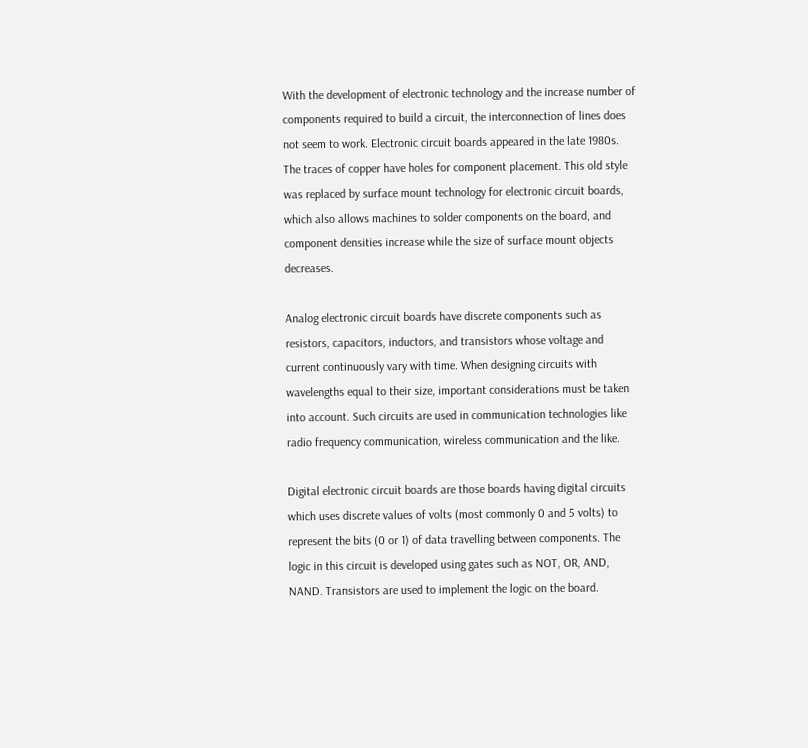With the development of electronic technology and the increase number of components required to build a circuit, the interconnection of lines does not seem to work. Electronic circuit boards appeared in the late 1980s. The traces of copper have holes for component placement. This old style was replaced by surface mount technology for electronic circuit boards, which also allows machines to solder components on the board, and component densities increase while the size of surface mount objects decreases.

Analog electronic circuit boards have discrete components such as resistors, capacitors, inductors, and transistors whose voltage and current continuously vary with time. When designing circuits with wavelengths equal to their size, important considerations must be taken into account. Such circuits are used in communication technologies like radio frequency communication, wireless communication and the like.

Digital electronic circuit boards are those boards having digital circuits which uses discrete values of volts (most commonly 0 and 5 volts) to represent the bits (0 or 1) of data travelling between components. The logic in this circuit is developed using gates such as NOT, OR, AND, NAND. Transistors are used to implement the logic on the board.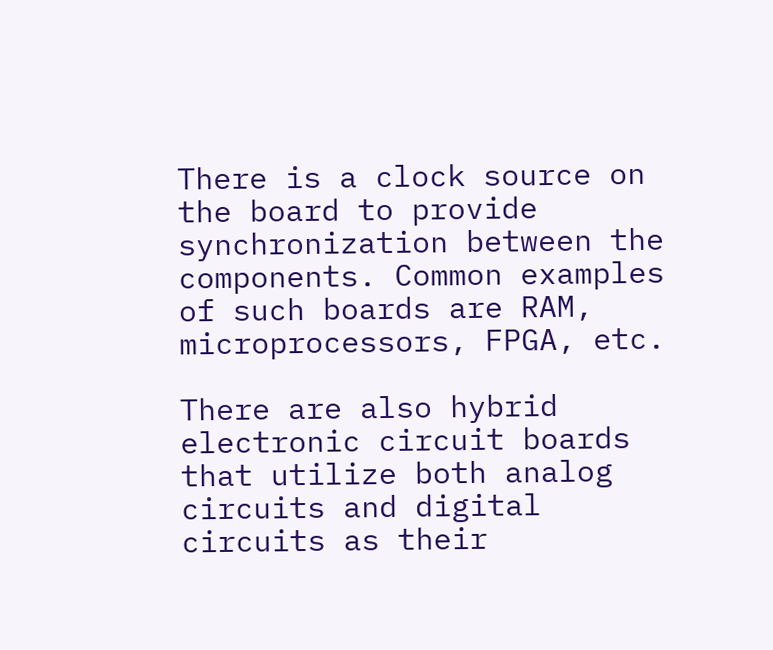There is a clock source on the board to provide synchronization between the components. Common examples of such boards are RAM, microprocessors, FPGA, etc.

There are also hybrid electronic circuit boards that utilize both analog circuits and digital circuits as their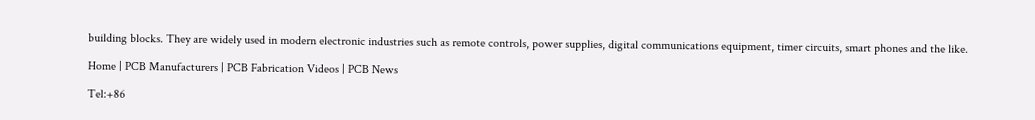building blocks. They are widely used in modern electronic industries such as remote controls, power supplies, digital communications equipment, timer circuits, smart phones and the like.

Home | PCB Manufacturers | PCB Fabrication Videos | PCB News

Tel:+86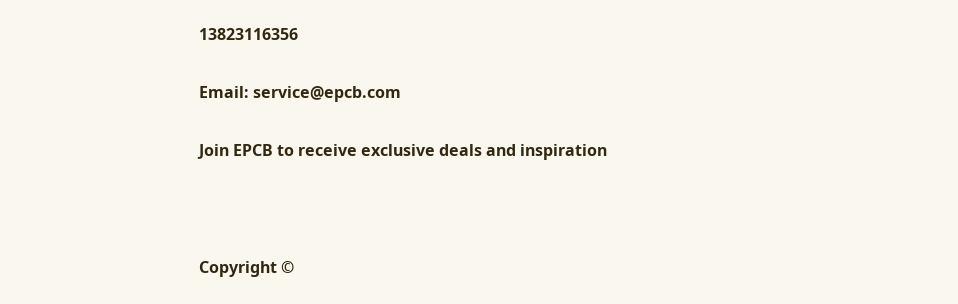13823116356

Email: service@epcb.com

Join EPCB to receive exclusive deals and inspiration



Copyright ©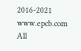2016-2021 www.epcb.com All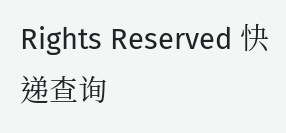Rights Reserved 快递查询